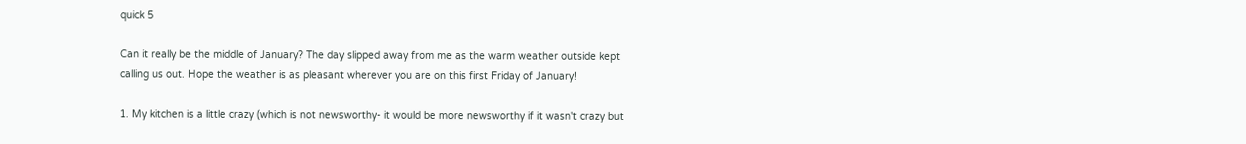quick 5

Can it really be the middle of January? The day slipped away from me as the warm weather outside kept calling us out. Hope the weather is as pleasant wherever you are on this first Friday of January!

1. My kitchen is a little crazy (which is not newsworthy- it would be more newsworthy if it wasn't crazy but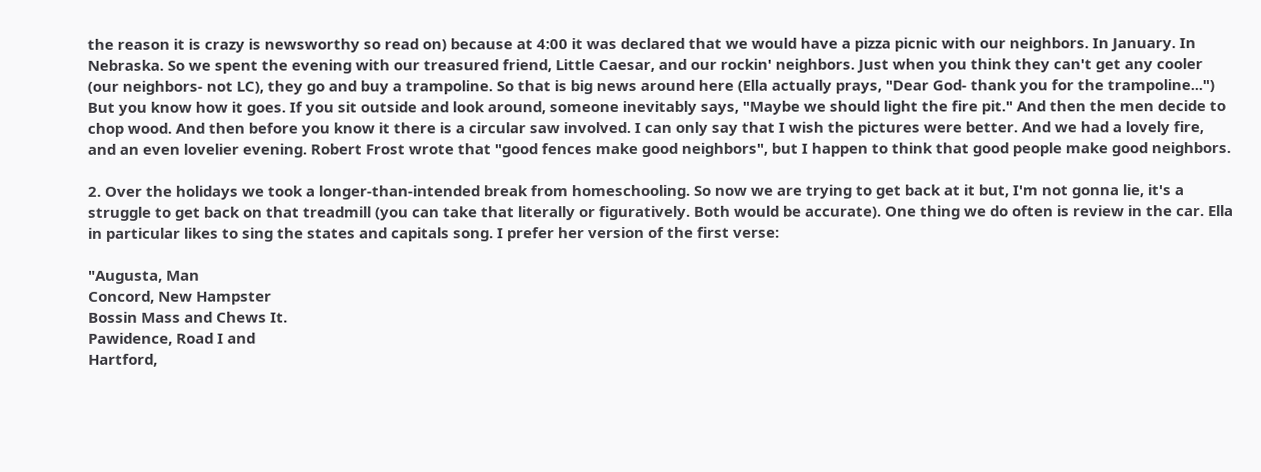the reason it is crazy is newsworthy so read on) because at 4:00 it was declared that we would have a pizza picnic with our neighbors. In January. In Nebraska. So we spent the evening with our treasured friend, Little Caesar, and our rockin' neighbors. Just when you think they can't get any cooler (our neighbors- not LC), they go and buy a trampoline. So that is big news around here (Ella actually prays, "Dear God- thank you for the trampoline...") But you know how it goes. If you sit outside and look around, someone inevitably says, "Maybe we should light the fire pit." And then the men decide to chop wood. And then before you know it there is a circular saw involved. I can only say that I wish the pictures were better. And we had a lovely fire, and an even lovelier evening. Robert Frost wrote that "good fences make good neighbors", but I happen to think that good people make good neighbors.

2. Over the holidays we took a longer-than-intended break from homeschooling. So now we are trying to get back at it but, I'm not gonna lie, it's a struggle to get back on that treadmill (you can take that literally or figuratively. Both would be accurate). One thing we do often is review in the car. Ella in particular likes to sing the states and capitals song. I prefer her version of the first verse:

"Augusta, Man
Concord, New Hampster
Bossin Mass and Chews It.
Pawidence, Road I and
Hartford,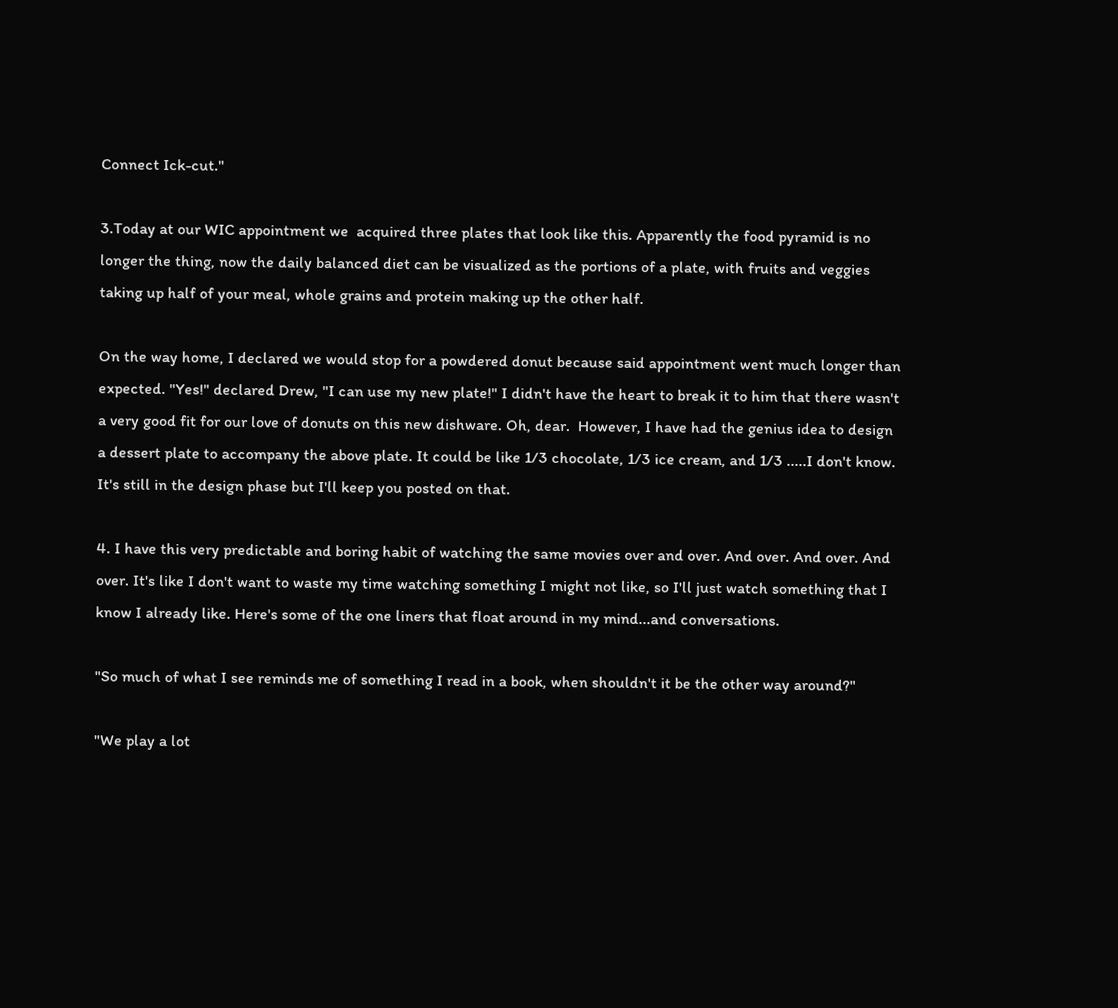Connect Ick-cut."

3.Today at our WIC appointment we  acquired three plates that look like this. Apparently the food pyramid is no longer the thing, now the daily balanced diet can be visualized as the portions of a plate, with fruits and veggies taking up half of your meal, whole grains and protein making up the other half.

On the way home, I declared we would stop for a powdered donut because said appointment went much longer than expected. "Yes!" declared Drew, "I can use my new plate!" I didn't have the heart to break it to him that there wasn't a very good fit for our love of donuts on this new dishware. Oh, dear.  However, I have had the genius idea to design a dessert plate to accompany the above plate. It could be like 1/3 chocolate, 1/3 ice cream, and 1/3 .....I don't know. It's still in the design phase but I'll keep you posted on that.

4. I have this very predictable and boring habit of watching the same movies over and over. And over. And over. And over. It's like I don't want to waste my time watching something I might not like, so I'll just watch something that I know I already like. Here's some of the one liners that float around in my mind...and conversations.

"So much of what I see reminds me of something I read in a book, when shouldn't it be the other way around?"

"We play a lot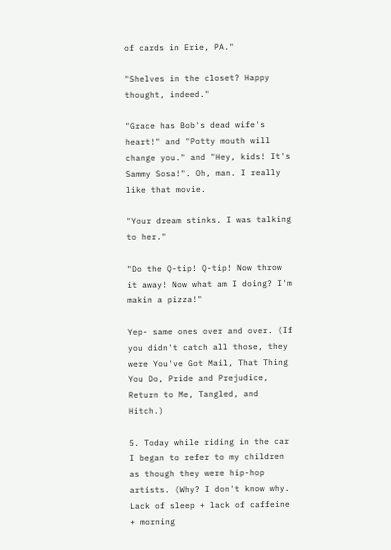of cards in Erie, PA."

"Shelves in the closet? Happy thought, indeed."

"Grace has Bob's dead wife's heart!" and "Potty mouth will change you." and "Hey, kids! It's Sammy Sosa!". Oh, man. I really like that movie.

"Your dream stinks. I was talking to her."

"Do the Q-tip! Q-tip! Now throw it away! Now what am I doing? I'm makin a pizza!"

Yep- same ones over and over. (If you didn't catch all those, they were You've Got Mail, That Thing You Do, Pride and Prejudice, Return to Me, Tangled, and Hitch.)

5. Today while riding in the car I began to refer to my children as though they were hip-hop artists. (Why? I don't know why. Lack of sleep + lack of caffeine + morning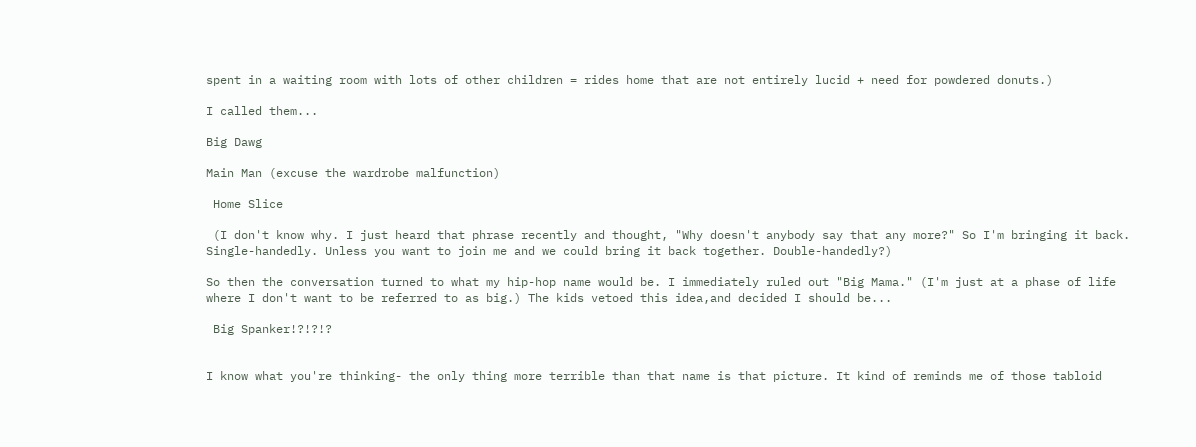spent in a waiting room with lots of other children = rides home that are not entirely lucid + need for powdered donuts.)

I called them...

Big Dawg

Main Man (excuse the wardrobe malfunction)

 Home Slice

 (I don't know why. I just heard that phrase recently and thought, "Why doesn't anybody say that any more?" So I'm bringing it back. Single-handedly. Unless you want to join me and we could bring it back together. Double-handedly?)

So then the conversation turned to what my hip-hop name would be. I immediately ruled out "Big Mama." (I'm just at a phase of life where I don't want to be referred to as big.) The kids vetoed this idea,and decided I should be...

 Big Spanker!?!?!?


I know what you're thinking- the only thing more terrible than that name is that picture. It kind of reminds me of those tabloid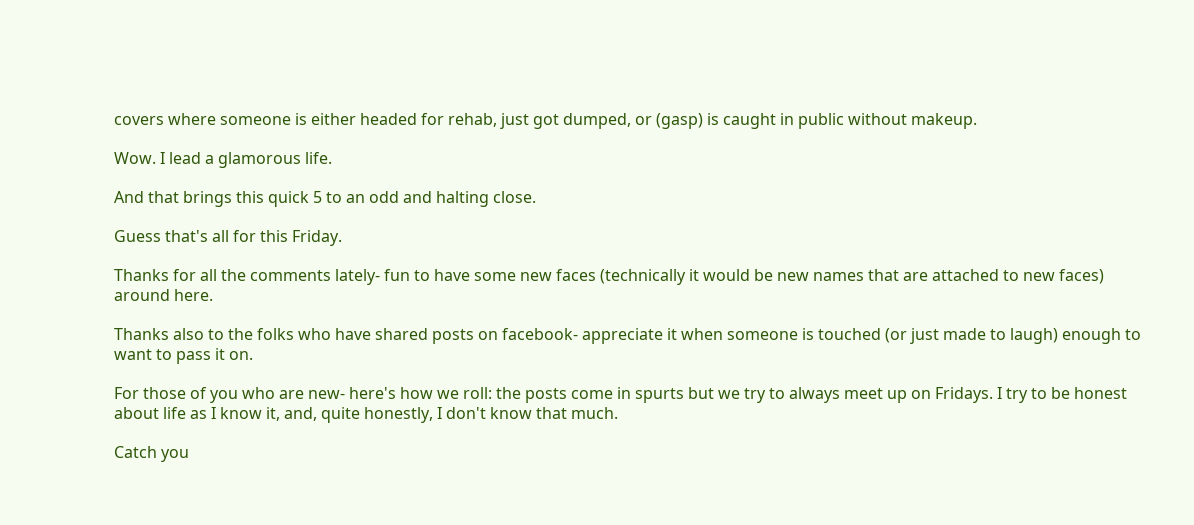covers where someone is either headed for rehab, just got dumped, or (gasp) is caught in public without makeup.

Wow. I lead a glamorous life.

And that brings this quick 5 to an odd and halting close.

Guess that's all for this Friday.

Thanks for all the comments lately- fun to have some new faces (technically it would be new names that are attached to new faces) around here.

Thanks also to the folks who have shared posts on facebook- appreciate it when someone is touched (or just made to laugh) enough to want to pass it on.

For those of you who are new- here's how we roll: the posts come in spurts but we try to always meet up on Fridays. I try to be honest about life as I know it, and, quite honestly, I don't know that much.

Catch you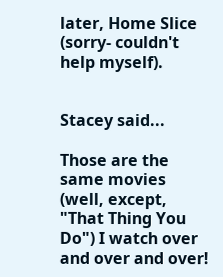later, Home Slice (sorry- couldn't help myself).


Stacey said...

Those are the same movies (well, except, "That Thing You Do") I watch over and over and over!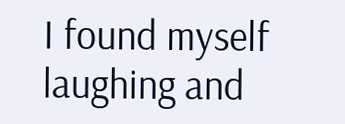I found myself laughing and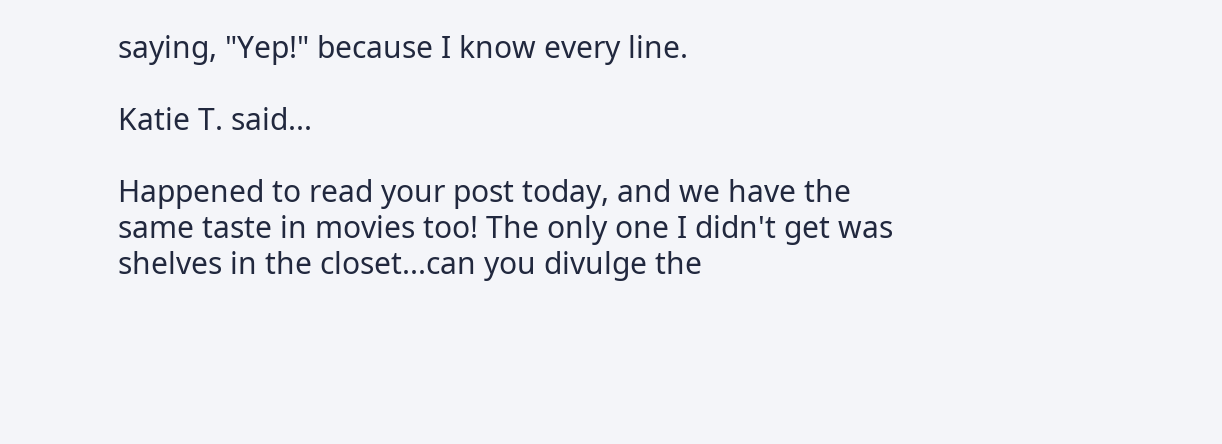saying, "Yep!" because I know every line.

Katie T. said...

Happened to read your post today, and we have the same taste in movies too! The only one I didn't get was shelves in the closet...can you divulge the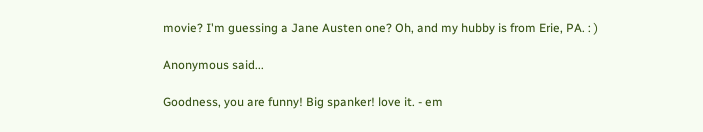movie? I'm guessing a Jane Austen one? Oh, and my hubby is from Erie, PA. : )

Anonymous said...

Goodness, you are funny! Big spanker! love it. - em